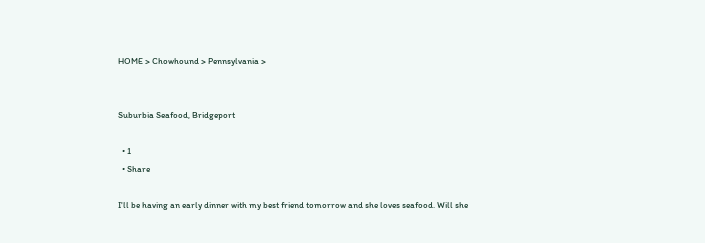HOME > Chowhound > Pennsylvania >


Suburbia Seafood, Bridgeport

  • 1
  • Share

I'll be having an early dinner with my best friend tomorrow and she loves seafood. Will she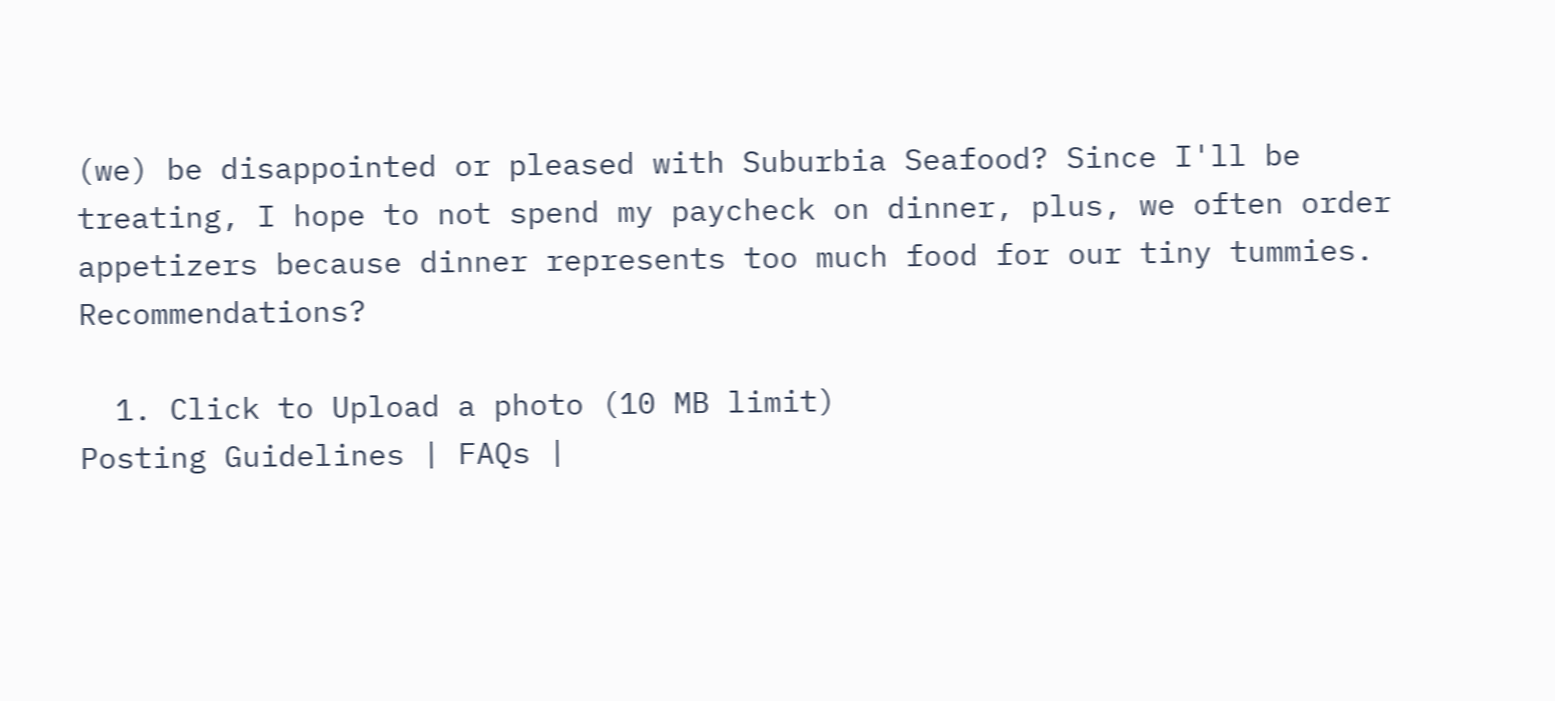(we) be disappointed or pleased with Suburbia Seafood? Since I'll be treating, I hope to not spend my paycheck on dinner, plus, we often order appetizers because dinner represents too much food for our tiny tummies. Recommendations?

  1. Click to Upload a photo (10 MB limit)
Posting Guidelines | FAQs |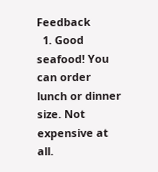Feedback
  1. Good seafood! You can order lunch or dinner size. Not expensive at all.